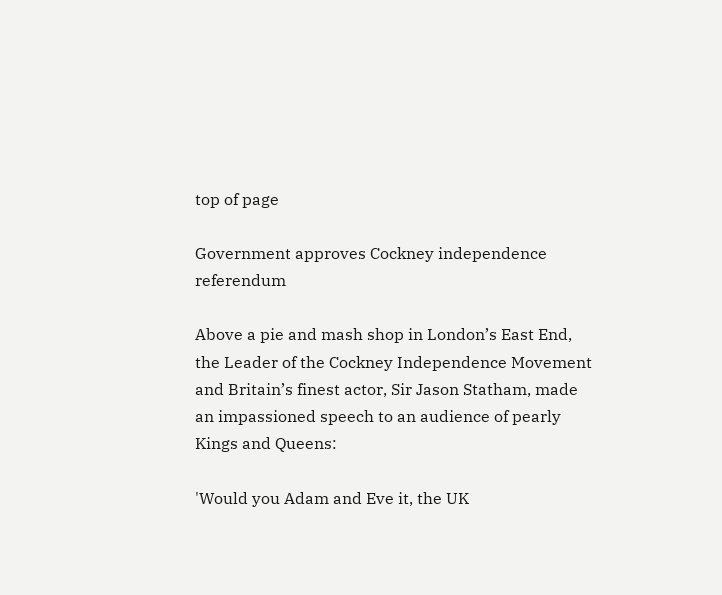top of page

Government approves Cockney independence referendum

Above a pie and mash shop in London’s East End, the Leader of the Cockney Independence Movement and Britain’s finest actor, Sir Jason Statham, made an impassioned speech to an audience of pearly Kings and Queens:

'Would you Adam and Eve it, the UK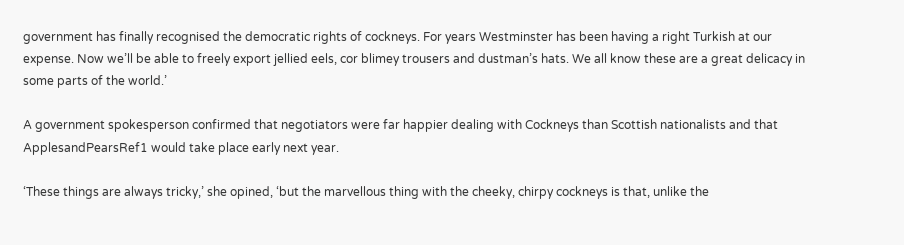government has finally recognised the democratic rights of cockneys. For years Westminster has been having a right Turkish at our expense. Now we’ll be able to freely export jellied eels, cor blimey trousers and dustman’s hats. We all know these are a great delicacy in some parts of the world.’

A government spokesperson confirmed that negotiators were far happier dealing with Cockneys than Scottish nationalists and that ApplesandPearsRef1 would take place early next year.

‘These things are always tricky,’ she opined, ‘but the marvellous thing with the cheeky, chirpy cockneys is that, unlike the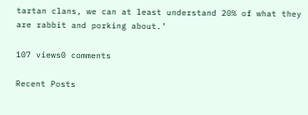tartan clans, we can at least understand 20% of what they are rabbit and porking about.’

107 views0 comments

Recent Posts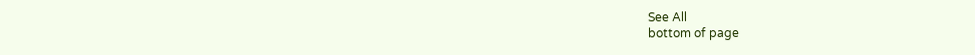See All
bottom of page